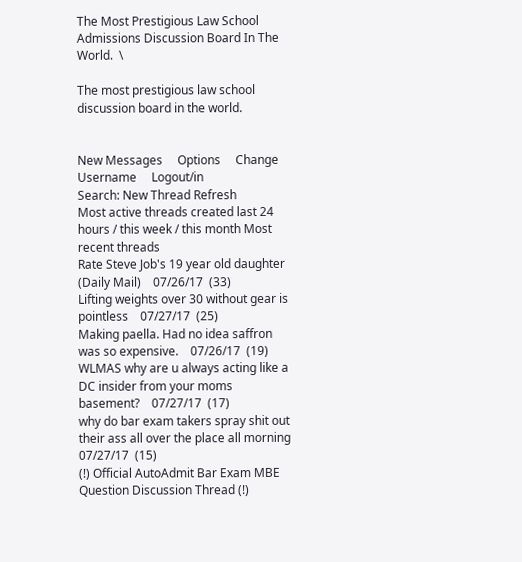The Most Prestigious Law School Admissions Discussion Board In The World.  \

The most prestigious law school discussion board in the world.


New Messages     Options     Change Username     Logout/in
Search: New Thread Refresh
Most active threads created last 24 hours / this week / this month Most recent threads
Rate Steve Job's 19 year old daughter (Daily Mail)    07/26/17  (33)
Lifting weights over 30 without gear is pointless    07/27/17  (25)
Making paella. Had no idea saffron was so expensive.    07/26/17  (19)
WLMAS why are u always acting like a DC insider from your moms basement?    07/27/17  (17)
why do bar exam takers spray shit out their ass all over the place all morning    07/27/17  (15)
(!) Official AutoAdmit Bar Exam MBE Question Discussion Thread (!)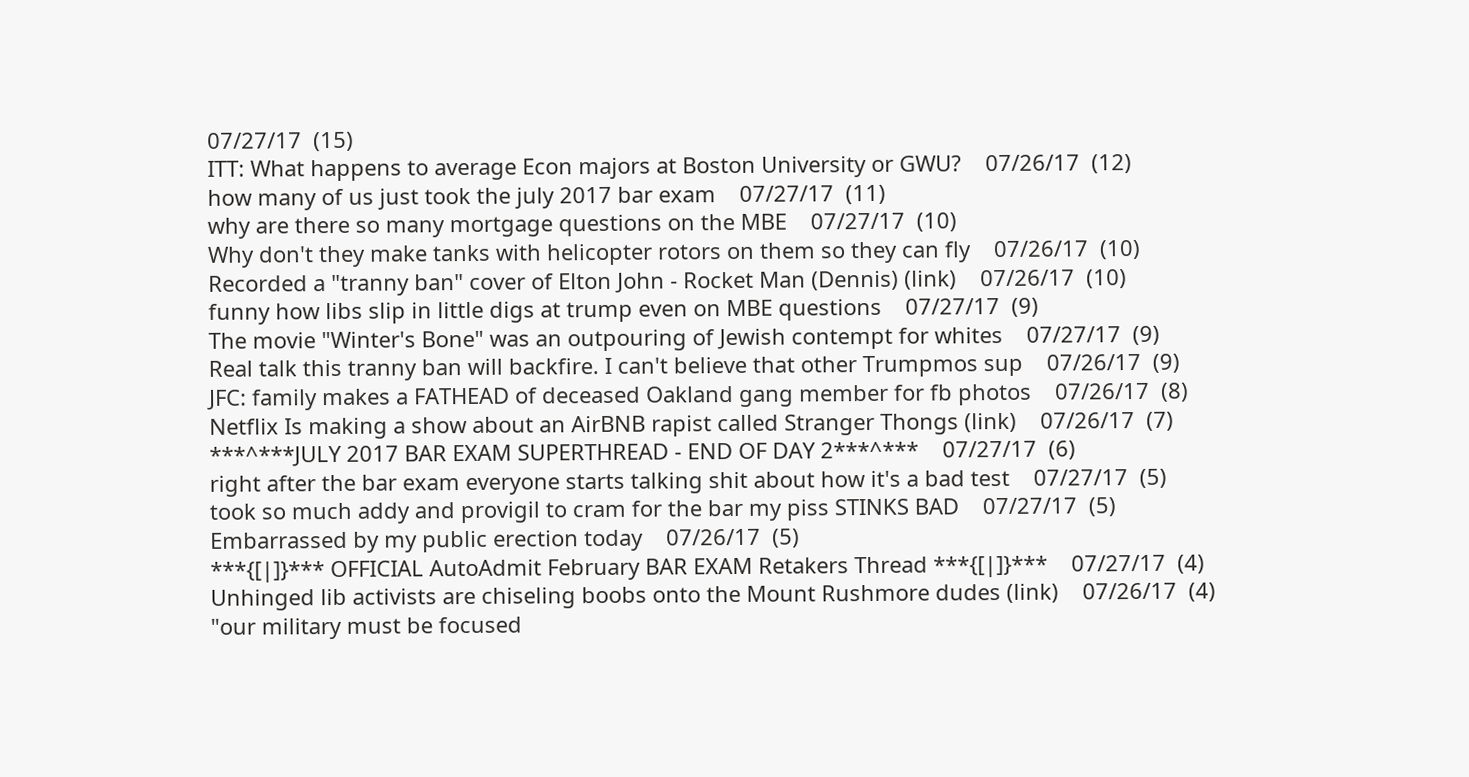07/27/17  (15)
ITT: What happens to average Econ majors at Boston University or GWU?    07/26/17  (12)
how many of us just took the july 2017 bar exam    07/27/17  (11)
why are there so many mortgage questions on the MBE    07/27/17  (10)
Why don't they make tanks with helicopter rotors on them so they can fly    07/26/17  (10)
Recorded a "tranny ban" cover of Elton John - Rocket Man (Dennis) (link)    07/26/17  (10)
funny how libs slip in little digs at trump even on MBE questions    07/27/17  (9)
The movie "Winter's Bone" was an outpouring of Jewish contempt for whites    07/27/17  (9)
Real talk this tranny ban will backfire. I can't believe that other Trumpmos sup    07/26/17  (9)
JFC: family makes a FATHEAD of deceased Oakland gang member for fb photos    07/26/17  (8)
Netflix Is making a show about an AirBNB rapist called Stranger Thongs (link)    07/26/17  (7)
***^***JULY 2017 BAR EXAM SUPERTHREAD - END OF DAY 2***^***    07/27/17  (6)
right after the bar exam everyone starts talking shit about how it's a bad test    07/27/17  (5)
took so much addy and provigil to cram for the bar my piss STINKS BAD    07/27/17  (5)
Embarrassed by my public erection today    07/26/17  (5)
***{[|]}*** OFFICIAL AutoAdmit February BAR EXAM Retakers Thread ***{[|]}***    07/27/17  (4)
Unhinged lib activists are chiseling boobs onto the Mount Rushmore dudes (link)    07/26/17  (4)
"our military must be focused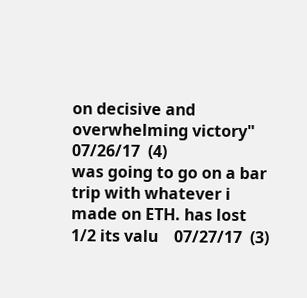on decisive and overwhelming victory"    07/26/17  (4)
was going to go on a bar trip with whatever i made on ETH. has lost 1/2 its valu    07/27/17  (3)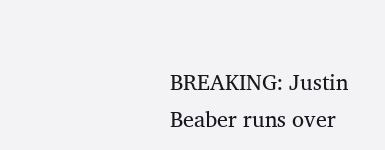BREAKING: Justin Beaber runs over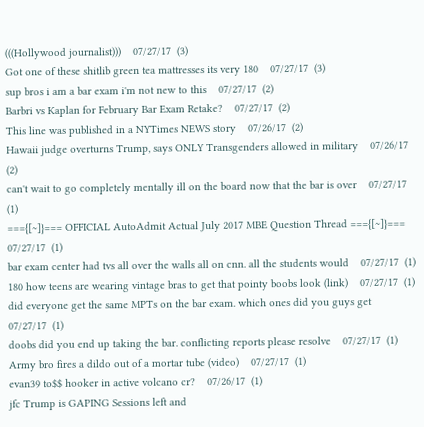(((Hollywood journalist)))    07/27/17  (3)
Got one of these shitlib green tea mattresses its very 180    07/27/17  (3)
sup bros i am a bar exam i'm not new to this    07/27/17  (2)
Barbri vs Kaplan for February Bar Exam Retake?    07/27/17  (2)
This line was published in a NYTimes NEWS story    07/26/17  (2)
Hawaii judge overturns Trump, says ONLY Transgenders allowed in military    07/26/17  (2)
can't wait to go completely mentally ill on the board now that the bar is over    07/27/17  (1)
==={[~]}=== OFFICIAL AutoAdmit Actual July 2017 MBE Question Thread ==={[~]}===    07/27/17  (1)
bar exam center had tvs all over the walls all on cnn. all the students would    07/27/17  (1)
180 how teens are wearing vintage bras to get that pointy boobs look (link)    07/27/17  (1)
did everyone get the same MPTs on the bar exam. which ones did you guys get    07/27/17  (1)
doobs did you end up taking the bar. conflicting reports please resolve    07/27/17  (1)
Army bro fires a dildo out of a mortar tube (video)    07/27/17  (1)
evan39 to$$ hooker in active volcano cr?    07/26/17  (1)
jfc Trump is GAPING Sessions left and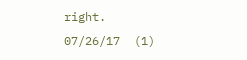right.    07/26/17  (1)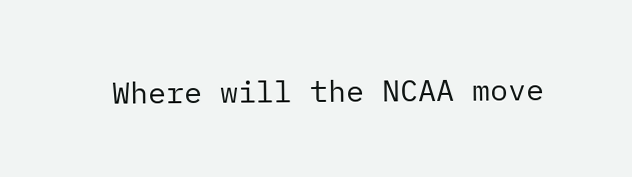Where will the NCAA move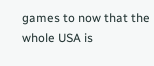games to now that the whole USA is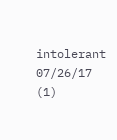intolerant    07/26/17  (1)